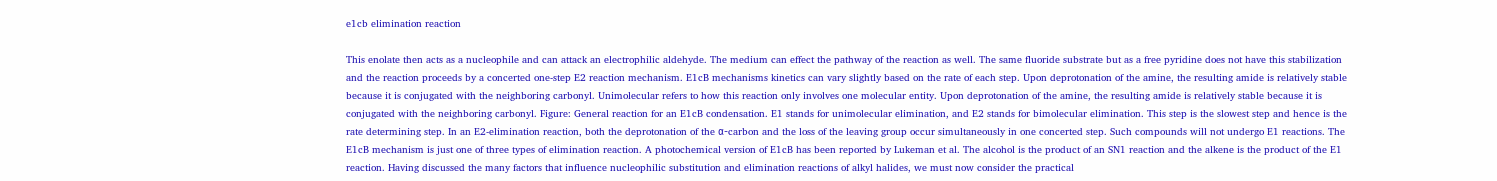e1cb elimination reaction

This enolate then acts as a nucleophile and can attack an electrophilic aldehyde. The medium can effect the pathway of the reaction as well. The same fluoride substrate but as a free pyridine does not have this stabilization and the reaction proceeds by a concerted one-step E2 reaction mechanism. E1cB mechanisms kinetics can vary slightly based on the rate of each step. Upon deprotonation of the amine, the resulting amide is relatively stable because it is conjugated with the neighboring carbonyl. Unimolecular refers to how this reaction only involves one molecular entity. Upon deprotonation of the amine, the resulting amide is relatively stable because it is conjugated with the neighboring carbonyl. Figure: General reaction for an E1cB condensation. E1 stands for unimolecular elimination, and E2 stands for bimolecular elimination. This step is the slowest step and hence is the rate determining step. In an E2-elimination reaction, both the deprotonation of the α-carbon and the loss of the leaving group occur simultaneously in one concerted step. Such compounds will not undergo E1 reactions. The E1cB mechanism is just one of three types of elimination reaction. A photochemical version of E1cB has been reported by Lukeman et al. The alcohol is the product of an SN1 reaction and the alkene is the product of the E1 reaction. Having discussed the many factors that influence nucleophilic substitution and elimination reactions of alkyl halides, we must now consider the practical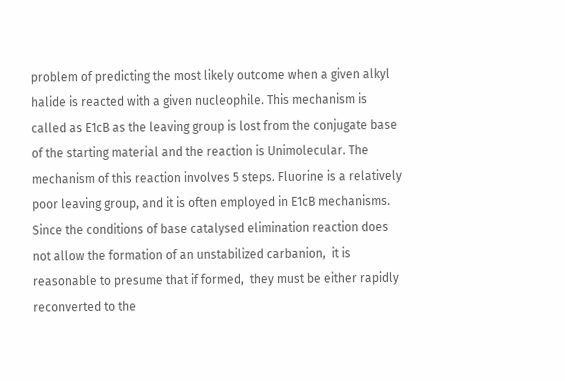problem of predicting the most likely outcome when a given alkyl halide is reacted with a given nucleophile. This mechanism is called as E1cB as the leaving group is lost from the conjugate base of the starting material and the reaction is Unimolecular. The mechanism of this reaction involves 5 steps. Fluorine is a relatively poor leaving group, and it is often employed in E1cB mechanisms. Since the conditions of base catalysed elimination reaction does not allow the formation of an unstabilized carbanion,  it is reasonable to presume that if formed,  they must be either rapidly reconverted to the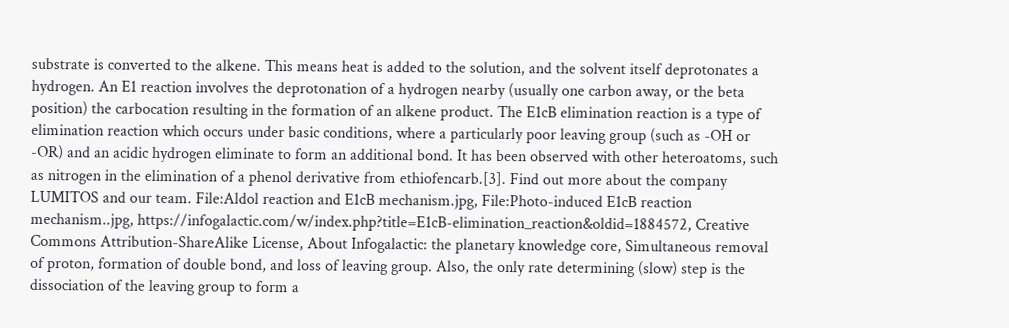substrate is converted to the alkene. This means heat is added to the solution, and the solvent itself deprotonates a hydrogen. An E1 reaction involves the deprotonation of a hydrogen nearby (usually one carbon away, or the beta position) the carbocation resulting in the formation of an alkene product. The E1cB elimination reaction is a type of elimination reaction which occurs under basic conditions, where a particularly poor leaving group (such as -OH or -OR) and an acidic hydrogen eliminate to form an additional bond. It has been observed with other heteroatoms, such as nitrogen in the elimination of a phenol derivative from ethiofencarb.[3]. Find out more about the company LUMITOS and our team. File:Aldol reaction and E1cB mechanism.jpg, File:Photo-induced E1cB reaction mechanism..jpg, https://infogalactic.com/w/index.php?title=E1cB-elimination_reaction&oldid=1884572, Creative Commons Attribution-ShareAlike License, About Infogalactic: the planetary knowledge core, Simultaneous removal of proton, formation of double bond, and loss of leaving group. Also, the only rate determining (slow) step is the dissociation of the leaving group to form a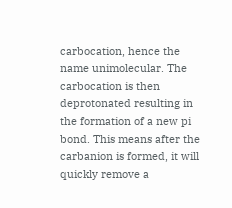carbocation, hence the name unimolecular. The carbocation is then deprotonated resulting in the formation of a new pi bond. This means after the carbanion is formed, it will quickly remove a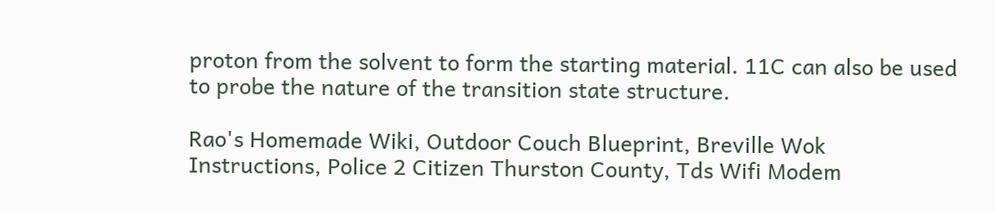proton from the solvent to form the starting material. 11C can also be used to probe the nature of the transition state structure.

Rao's Homemade Wiki, Outdoor Couch Blueprint, Breville Wok Instructions, Police 2 Citizen Thurston County, Tds Wifi Modem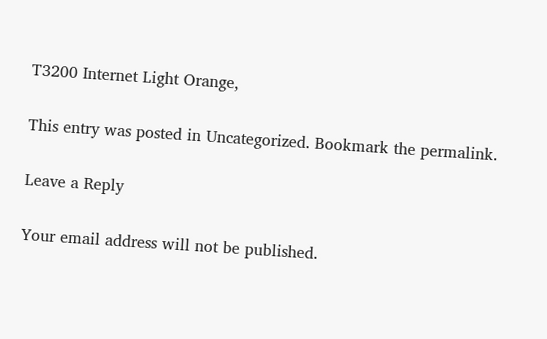T3200 Internet Light Orange,

This entry was posted in Uncategorized. Bookmark the permalink.

Leave a Reply

Your email address will not be published.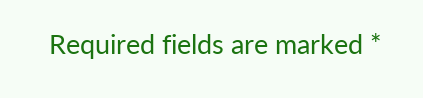Required fields are marked *